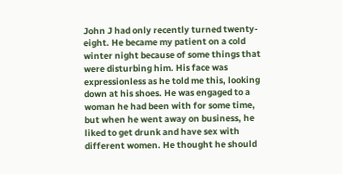John J had only recently turned twenty-eight. He became my patient on a cold winter night because of some things that were disturbing him. His face was expressionless as he told me this, looking down at his shoes. He was engaged to a woman he had been with for some time, but when he went away on business, he liked to get drunk and have sex with different women. He thought he should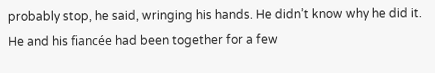probably stop, he said, wringing his hands. He didn’t know why he did it. He and his fiancée had been together for a few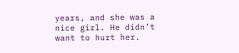years, and she was a nice girl. He didn’t want to hurt her.